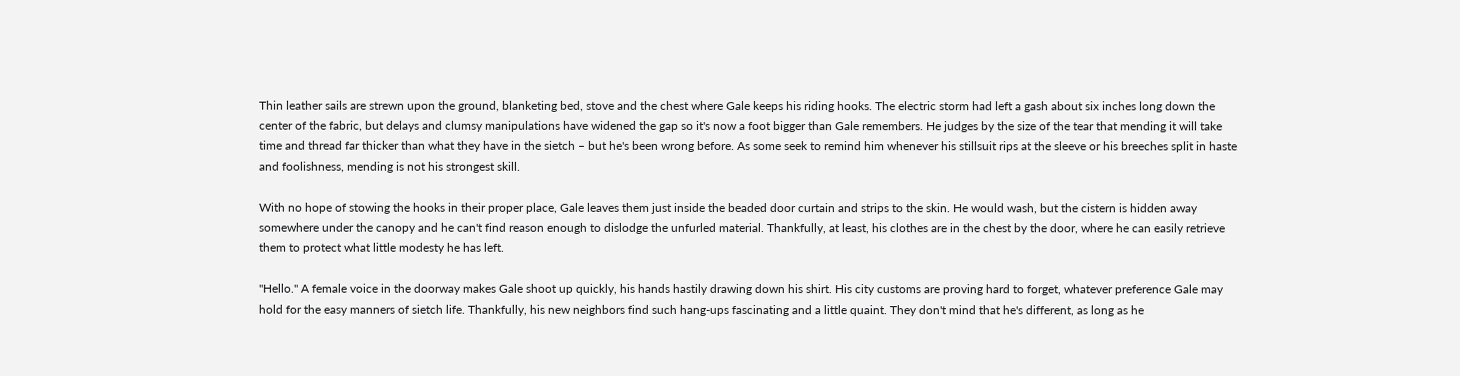Thin leather sails are strewn upon the ground, blanketing bed, stove and the chest where Gale keeps his riding hooks. The electric storm had left a gash about six inches long down the center of the fabric, but delays and clumsy manipulations have widened the gap so it's now a foot bigger than Gale remembers. He judges by the size of the tear that mending it will take time and thread far thicker than what they have in the sietch – but he's been wrong before. As some seek to remind him whenever his stillsuit rips at the sleeve or his breeches split in haste and foolishness, mending is not his strongest skill.

With no hope of stowing the hooks in their proper place, Gale leaves them just inside the beaded door curtain and strips to the skin. He would wash, but the cistern is hidden away somewhere under the canopy and he can't find reason enough to dislodge the unfurled material. Thankfully, at least, his clothes are in the chest by the door, where he can easily retrieve them to protect what little modesty he has left.

"Hello." A female voice in the doorway makes Gale shoot up quickly, his hands hastily drawing down his shirt. His city customs are proving hard to forget, whatever preference Gale may hold for the easy manners of sietch life. Thankfully, his new neighbors find such hang-ups fascinating and a little quaint. They don't mind that he's different, as long as he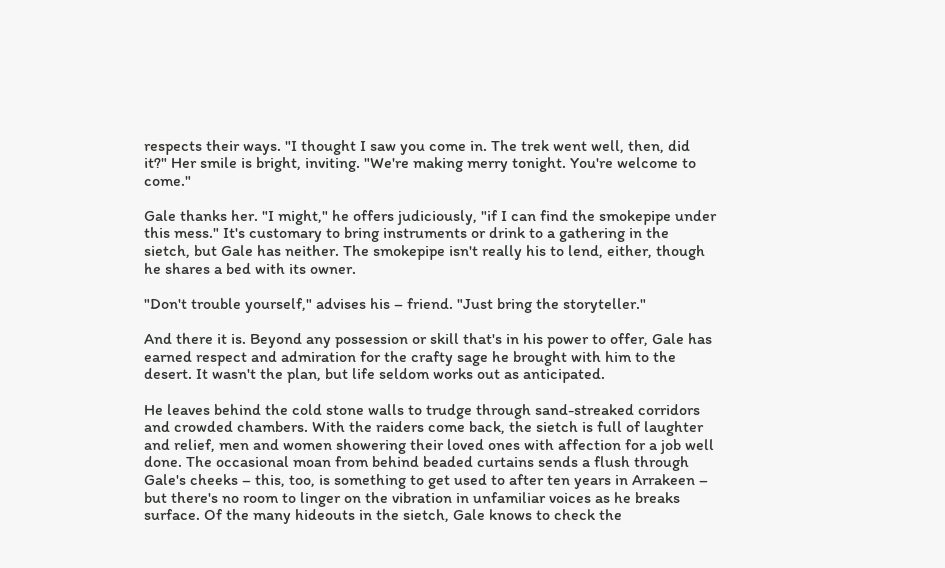respects their ways. "I thought I saw you come in. The trek went well, then, did it?" Her smile is bright, inviting. "We're making merry tonight. You're welcome to come."

Gale thanks her. "I might," he offers judiciously, "if I can find the smokepipe under this mess." It's customary to bring instruments or drink to a gathering in the sietch, but Gale has neither. The smokepipe isn't really his to lend, either, though he shares a bed with its owner.

"Don't trouble yourself," advises his – friend. "Just bring the storyteller."

And there it is. Beyond any possession or skill that's in his power to offer, Gale has earned respect and admiration for the crafty sage he brought with him to the desert. It wasn't the plan, but life seldom works out as anticipated.

He leaves behind the cold stone walls to trudge through sand-streaked corridors and crowded chambers. With the raiders come back, the sietch is full of laughter and relief, men and women showering their loved ones with affection for a job well done. The occasional moan from behind beaded curtains sends a flush through Gale's cheeks – this, too, is something to get used to after ten years in Arrakeen – but there's no room to linger on the vibration in unfamiliar voices as he breaks surface. Of the many hideouts in the sietch, Gale knows to check the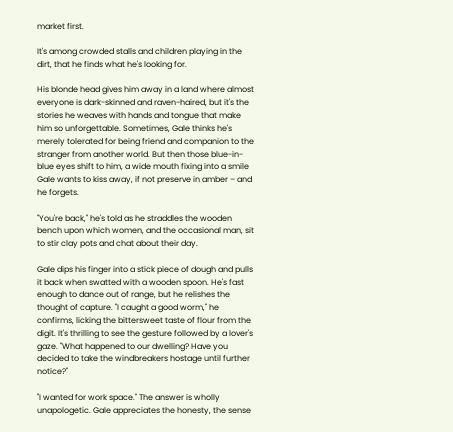market first.

It's among crowded stalls and children playing in the dirt, that he finds what he's looking for.

His blonde head gives him away in a land where almost everyone is dark-skinned and raven-haired, but it's the stories he weaves with hands and tongue that make him so unforgettable. Sometimes, Gale thinks he's merely tolerated for being friend and companion to the stranger from another world. But then those blue-in-blue eyes shift to him, a wide mouth fixing into a smile Gale wants to kiss away, if not preserve in amber – and he forgets.

"You're back," he's told as he straddles the wooden bench upon which women, and the occasional man, sit to stir clay pots and chat about their day.

Gale dips his finger into a stick piece of dough and pulls it back when swatted with a wooden spoon. He's fast enough to dance out of range, but he relishes the thought of capture. "I caught a good worm," he confirms, licking the bittersweet taste of flour from the digit. It's thrilling to see the gesture followed by a lover's gaze. "What happened to our dwelling? Have you decided to take the windbreakers hostage until further notice?"

"I wanted for work space." The answer is wholly unapologetic. Gale appreciates the honesty, the sense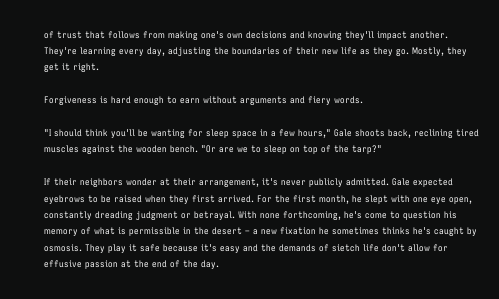of trust that follows from making one's own decisions and knowing they'll impact another. They're learning every day, adjusting the boundaries of their new life as they go. Mostly, they get it right.

Forgiveness is hard enough to earn without arguments and fiery words.

"I should think you'll be wanting for sleep space in a few hours," Gale shoots back, reclining tired muscles against the wooden bench. "Or are we to sleep on top of the tarp?"

If their neighbors wonder at their arrangement, it's never publicly admitted. Gale expected eyebrows to be raised when they first arrived. For the first month, he slept with one eye open, constantly dreading judgment or betrayal. With none forthcoming, he's come to question his memory of what is permissible in the desert – a new fixation he sometimes thinks he's caught by osmosis. They play it safe because it's easy and the demands of sietch life don't allow for effusive passion at the end of the day.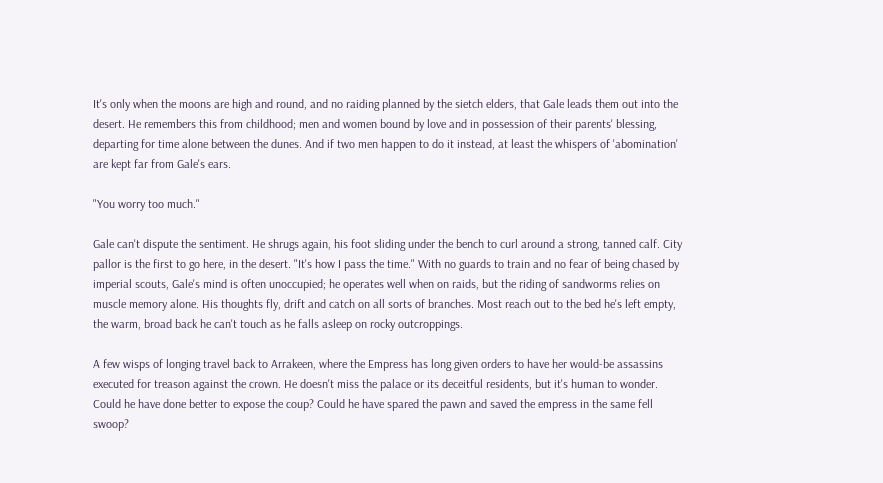It's only when the moons are high and round, and no raiding planned by the sietch elders, that Gale leads them out into the desert. He remembers this from childhood; men and women bound by love and in possession of their parents' blessing, departing for time alone between the dunes. And if two men happen to do it instead, at least the whispers of 'abomination' are kept far from Gale's ears.

"You worry too much."

Gale can't dispute the sentiment. He shrugs again, his foot sliding under the bench to curl around a strong, tanned calf. City pallor is the first to go here, in the desert. "It's how I pass the time." With no guards to train and no fear of being chased by imperial scouts, Gale's mind is often unoccupied; he operates well when on raids, but the riding of sandworms relies on muscle memory alone. His thoughts fly, drift and catch on all sorts of branches. Most reach out to the bed he's left empty, the warm, broad back he can't touch as he falls asleep on rocky outcroppings.

A few wisps of longing travel back to Arrakeen, where the Empress has long given orders to have her would-be assassins executed for treason against the crown. He doesn't miss the palace or its deceitful residents, but it's human to wonder. Could he have done better to expose the coup? Could he have spared the pawn and saved the empress in the same fell swoop?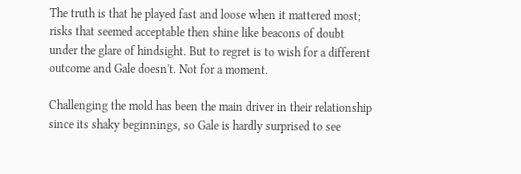The truth is that he played fast and loose when it mattered most; risks that seemed acceptable then shine like beacons of doubt under the glare of hindsight. But to regret is to wish for a different outcome and Gale doesn't. Not for a moment.

Challenging the mold has been the main driver in their relationship since its shaky beginnings, so Gale is hardly surprised to see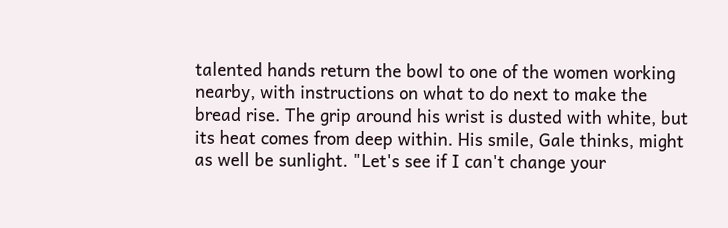talented hands return the bowl to one of the women working nearby, with instructions on what to do next to make the bread rise. The grip around his wrist is dusted with white, but its heat comes from deep within. His smile, Gale thinks, might as well be sunlight. "Let's see if I can't change your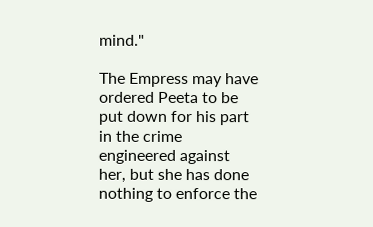mind."

The Empress may have ordered Peeta to be put down for his part in the crime engineered against her, but she has done nothing to enforce the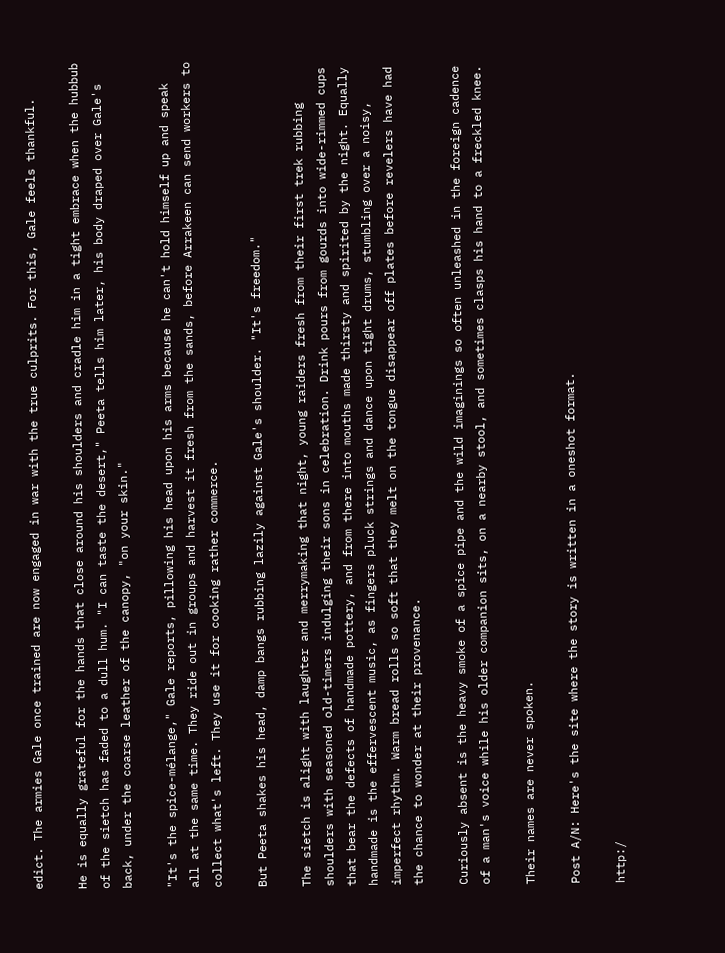edict. The armies Gale once trained are now engaged in war with the true culprits. For this, Gale feels thankful.

He is equally grateful for the hands that close around his shoulders and cradle him in a tight embrace when the hubbub of the sietch has faded to a dull hum. "I can taste the desert," Peeta tells him later, his body draped over Gale's back, under the coarse leather of the canopy, "on your skin."

"It's the spice-mélange," Gale reports, pillowing his head upon his arms because he can't hold himself up and speak all at the same time. They ride out in groups and harvest it fresh from the sands, before Arrakeen can send workers to collect what's left. They use it for cooking rather commerce.

But Peeta shakes his head, damp bangs rubbing lazily against Gale's shoulder. "It's freedom."

The sietch is alight with laughter and merrymaking that night, young raiders fresh from their first trek rubbing shoulders with seasoned old-timers indulging their sons in celebration. Drink pours from gourds into wide-rimmed cups that bear the defects of handmade pottery, and from there into mouths made thirsty and spirited by the night. Equally handmade is the effervescent music, as fingers pluck strings and dance upon tight drums, stumbling over a noisy, imperfect rhythm. Warm bread rolls so soft that they melt on the tongue disappear off plates before revelers have had the chance to wonder at their provenance.

Curiously absent is the heavy smoke of a spice pipe and the wild imaginings so often unleashed in the foreign cadence of a man's voice while his older companion sits, on a nearby stool, and sometimes clasps his hand to a freckled knee.

Their names are never spoken.

Post A/N: Here's the site where the story is written in a oneshot format.

http:/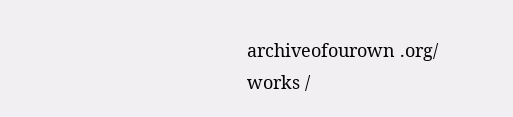archiveofourown .org/ works /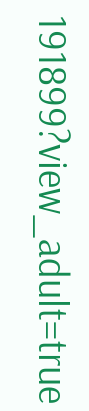191899?view_adult=true